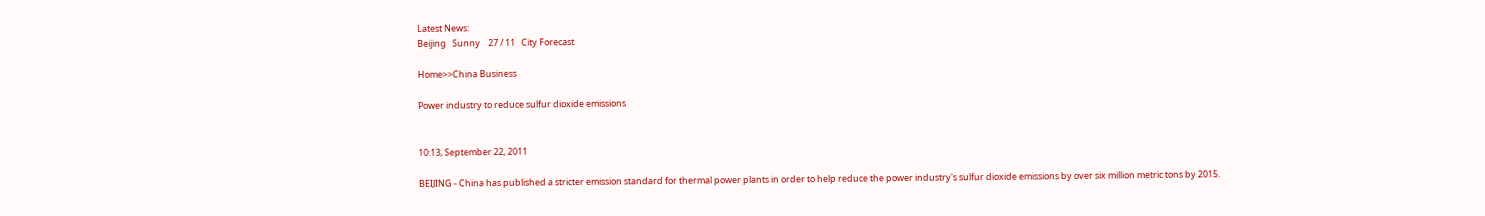Latest News:
Beijing   Sunny    27 / 11   City Forecast

Home>>China Business

Power industry to reduce sulfur dioxide emissions


10:13, September 22, 2011

BEIJING - China has published a stricter emission standard for thermal power plants in order to help reduce the power industry's sulfur dioxide emissions by over six million metric tons by 2015.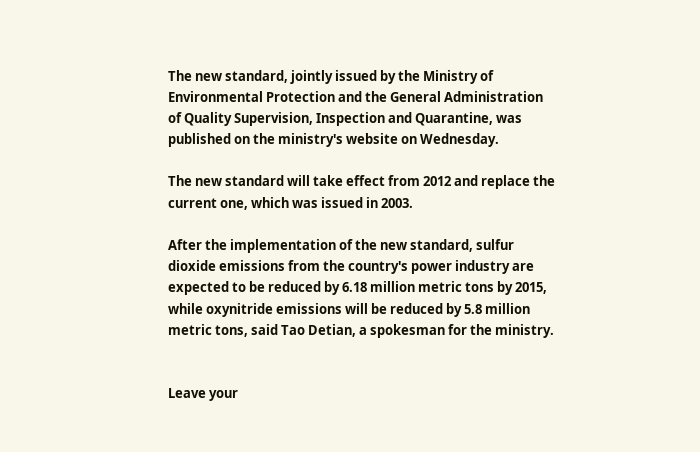The new standard, jointly issued by the Ministry of Environmental Protection and the General Administration of Quality Supervision, Inspection and Quarantine, was published on the ministry's website on Wednesday.

The new standard will take effect from 2012 and replace the current one, which was issued in 2003.

After the implementation of the new standard, sulfur dioxide emissions from the country's power industry are expected to be reduced by 6.18 million metric tons by 2015, while oxynitride emissions will be reduced by 5.8 million metric tons, said Tao Detian, a spokesman for the ministry.


Leave your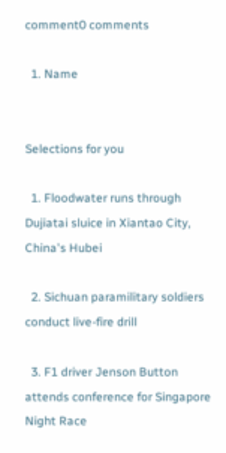comment0 comments

  1. Name


Selections for you

  1. Floodwater runs through Dujiatai sluice in Xiantao City, China's Hubei

  2. Sichuan paramilitary soldiers conduct live-fire drill

  3. F1 driver Jenson Button attends conference for Singapore Night Race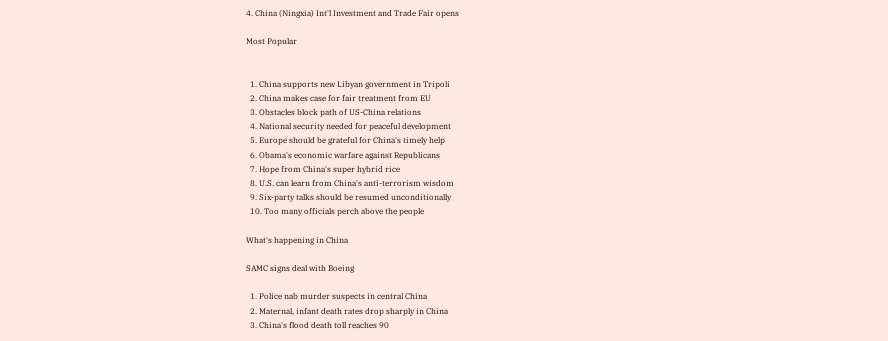4. China (Ningxia) Int'l Investment and Trade Fair opens

Most Popular


  1. China supports new Libyan government in Tripoli
  2. China makes case for fair treatment from EU
  3. Obstacles block path of US-China relations
  4. National security needed for peaceful development
  5. Europe should be grateful for China's timely help
  6. Obama's economic warfare against Republicans
  7. Hope from China's super hybrid rice
  8. U.S. can learn from China's anti-terrorism wisdom
  9. Six-party talks should be resumed unconditionally
  10. Too many officials perch above the people

What's happening in China

SAMC signs deal with Boeing

  1. Police nab murder suspects in central China
  2. Maternal, infant death rates drop sharply in China
  3. China's flood death toll reaches 90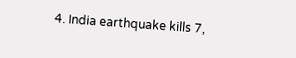4. India earthquake kills 7,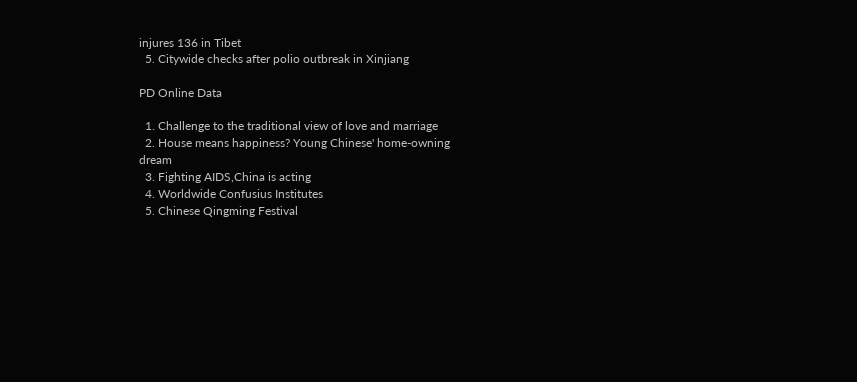injures 136 in Tibet
  5. Citywide checks after polio outbreak in Xinjiang

PD Online Data

  1. Challenge to the traditional view of love and marriage
  2. House means happiness? Young Chinese' home-owning dream
  3. Fighting AIDS,China is acting
  4. Worldwide Confusius Institutes
  5. Chinese Qingming Festival